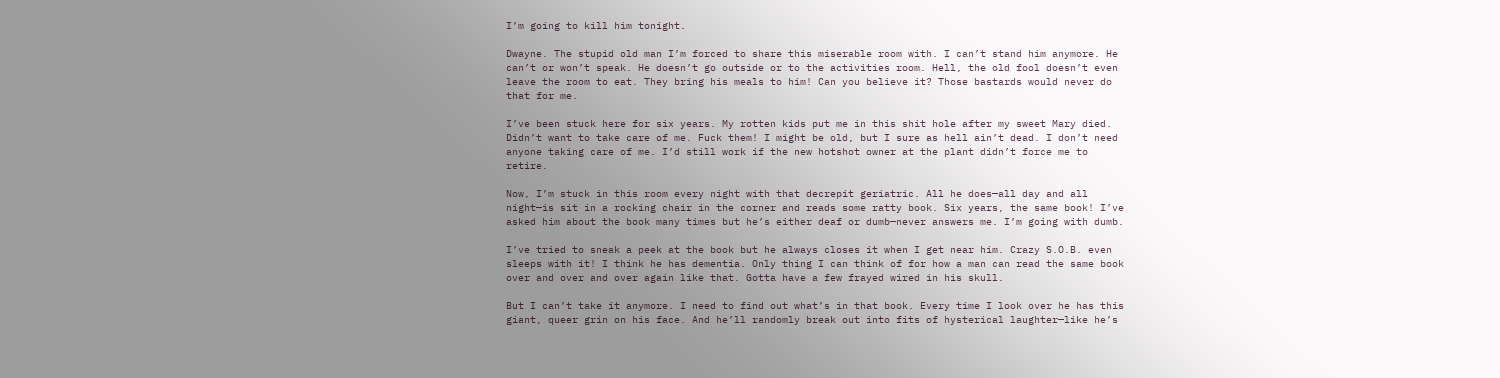I’m going to kill him tonight.

Dwayne. The stupid old man I’m forced to share this miserable room with. I can’t stand him anymore. He can’t or won’t speak. He doesn’t go outside or to the activities room. Hell, the old fool doesn’t even leave the room to eat. They bring his meals to him! Can you believe it? Those bastards would never do that for me.

I’ve been stuck here for six years. My rotten kids put me in this shit hole after my sweet Mary died. Didn’t want to take care of me. Fuck them! I might be old, but I sure as hell ain’t dead. I don’t need anyone taking care of me. I’d still work if the new hotshot owner at the plant didn’t force me to retire.

Now, I’m stuck in this room every night with that decrepit geriatric. All he does—all day and all night—is sit in a rocking chair in the corner and reads some ratty book. Six years, the same book! I’ve asked him about the book many times but he’s either deaf or dumb—never answers me. I’m going with dumb.

I’ve tried to sneak a peek at the book but he always closes it when I get near him. Crazy S.O.B. even sleeps with it! I think he has dementia. Only thing I can think of for how a man can read the same book over and over and over again like that. Gotta have a few frayed wired in his skull.

But I can’t take it anymore. I need to find out what’s in that book. Every time I look over he has this giant, queer grin on his face. And he’ll randomly break out into fits of hysterical laughter—like he’s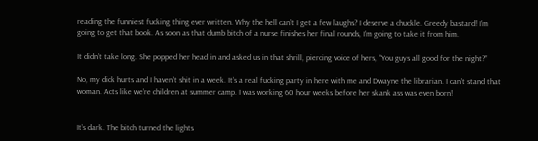reading the funniest fucking thing ever written. Why the hell can’t I get a few laughs? I deserve a chuckle. Greedy bastard! I’m going to get that book. As soon as that dumb bitch of a nurse finishes her final rounds, I’m going to take it from him.

It didn’t take long. She popped her head in and asked us in that shrill, piercing voice of hers, “You guys all good for the night?”

No, my dick hurts and I haven’t shit in a week. It’s a real fucking party in here with me and Dwayne the librarian. I can’t stand that woman. Acts like we’re children at summer camp. I was working 60 hour weeks before her skank ass was even born!


It’s dark. The bitch turned the lights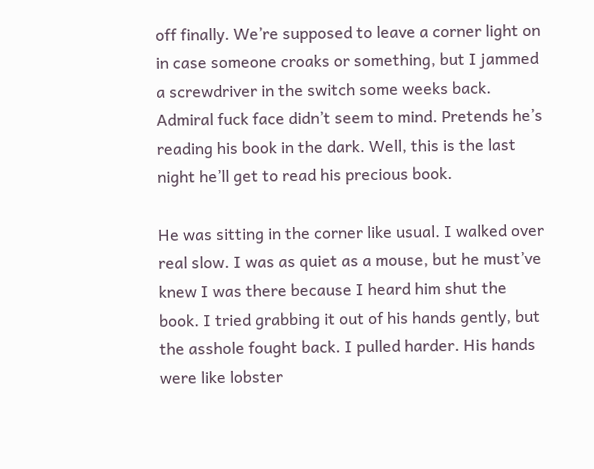off finally. We’re supposed to leave a corner light on in case someone croaks or something, but I jammed a screwdriver in the switch some weeks back. Admiral fuck face didn’t seem to mind. Pretends he’s reading his book in the dark. Well, this is the last night he’ll get to read his precious book.

He was sitting in the corner like usual. I walked over real slow. I was as quiet as a mouse, but he must’ve knew I was there because I heard him shut the book. I tried grabbing it out of his hands gently, but the asshole fought back. I pulled harder. His hands were like lobster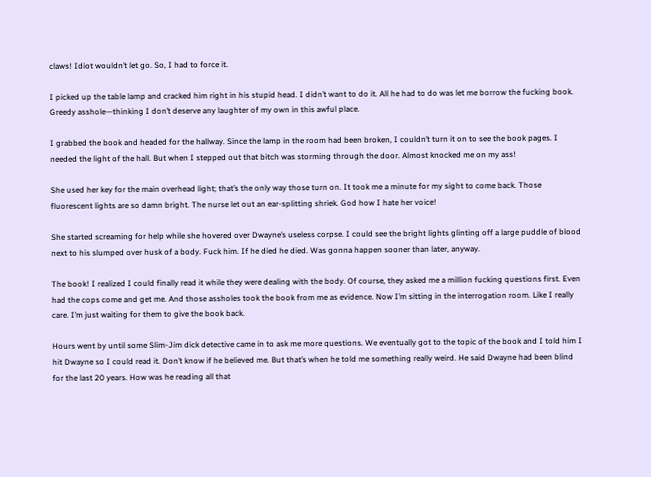claws! Idiot wouldn’t let go. So, I had to force it.

I picked up the table lamp and cracked him right in his stupid head. I didn’t want to do it. All he had to do was let me borrow the fucking book. Greedy asshole—thinking I don’t deserve any laughter of my own in this awful place.

I grabbed the book and headed for the hallway. Since the lamp in the room had been broken, I couldn’t turn it on to see the book pages. I needed the light of the hall. But when I stepped out that bitch was storming through the door. Almost knocked me on my ass!

She used her key for the main overhead light; that’s the only way those turn on. It took me a minute for my sight to come back. Those fluorescent lights are so damn bright. The nurse let out an ear-splitting shriek. God how I hate her voice!

She started screaming for help while she hovered over Dwayne’s useless corpse. I could see the bright lights glinting off a large puddle of blood next to his slumped over husk of a body. Fuck him. If he died he died. Was gonna happen sooner than later, anyway.

The book! I realized I could finally read it while they were dealing with the body. Of course, they asked me a million fucking questions first. Even had the cops come and get me. And those assholes took the book from me as evidence. Now I’m sitting in the interrogation room. Like I really care. I’m just waiting for them to give the book back.

Hours went by until some Slim-Jim dick detective came in to ask me more questions. We eventually got to the topic of the book and I told him I hit Dwayne so I could read it. Don’t know if he believed me. But that’s when he told me something really weird. He said Dwayne had been blind for the last 20 years. How was he reading all that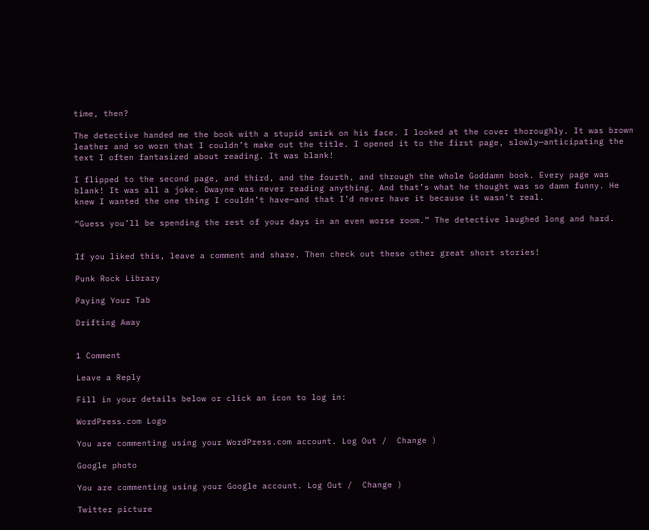time, then?

The detective handed me the book with a stupid smirk on his face. I looked at the cover thoroughly. It was brown leather and so worn that I couldn’t make out the title. I opened it to the first page, slowly—anticipating the text I often fantasized about reading. It was blank!

I flipped to the second page, and third, and the fourth, and through the whole Goddamn book. Every page was blank! It was all a joke. Dwayne was never reading anything. And that’s what he thought was so damn funny. He knew I wanted the one thing I couldn’t have—and that I’d never have it because it wasn’t real.

“Guess you’ll be spending the rest of your days in an even worse room.” The detective laughed long and hard.


If you liked this, leave a comment and share. Then check out these other great short stories!

Punk Rock Library

Paying Your Tab

Drifting Away


1 Comment

Leave a Reply

Fill in your details below or click an icon to log in:

WordPress.com Logo

You are commenting using your WordPress.com account. Log Out /  Change )

Google photo

You are commenting using your Google account. Log Out /  Change )

Twitter picture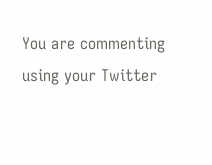You are commenting using your Twitter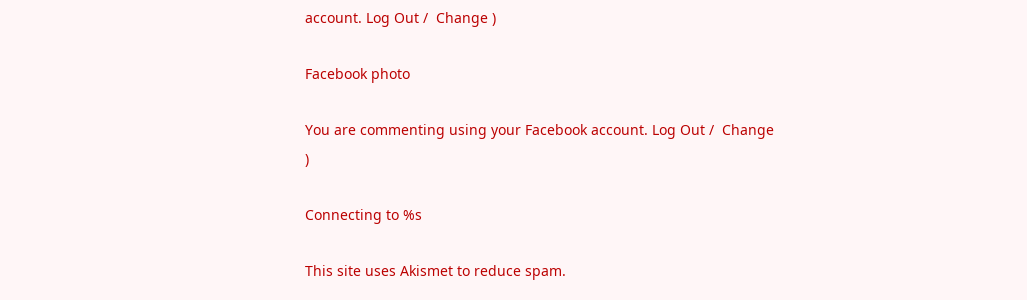account. Log Out /  Change )

Facebook photo

You are commenting using your Facebook account. Log Out /  Change )

Connecting to %s

This site uses Akismet to reduce spam.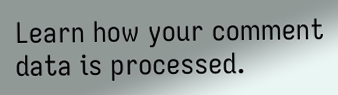Learn how your comment data is processed.